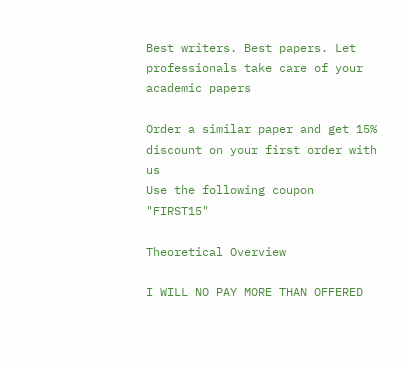Best writers. Best papers. Let professionals take care of your academic papers

Order a similar paper and get 15% discount on your first order with us
Use the following coupon "FIRST15"

Theoretical Overview

I WILL NO PAY MORE THAN OFFERED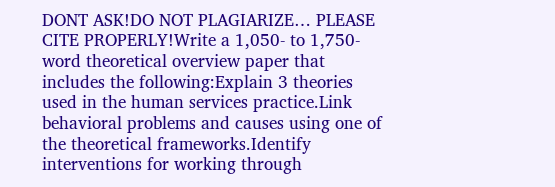DONT ASK!DO NOT PLAGIARIZE… PLEASE CITE PROPERLY!Write a 1,050- to 1,750-word theoretical overview paper that includes the following:Explain 3 theories used in the human services practice.Link behavioral problems and causes using one of the theoretical frameworks.Identify interventions for working through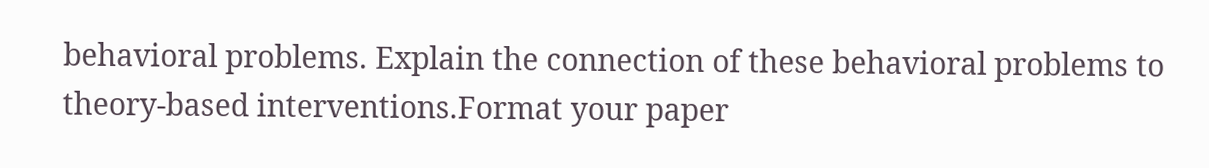behavioral problems. Explain the connection of these behavioral problems to theory-based interventions.Format your paper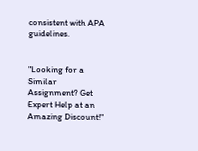consistent with APA guidelines.


"Looking for a Similar Assignment? Get Expert Help at an Amazing Discount!"